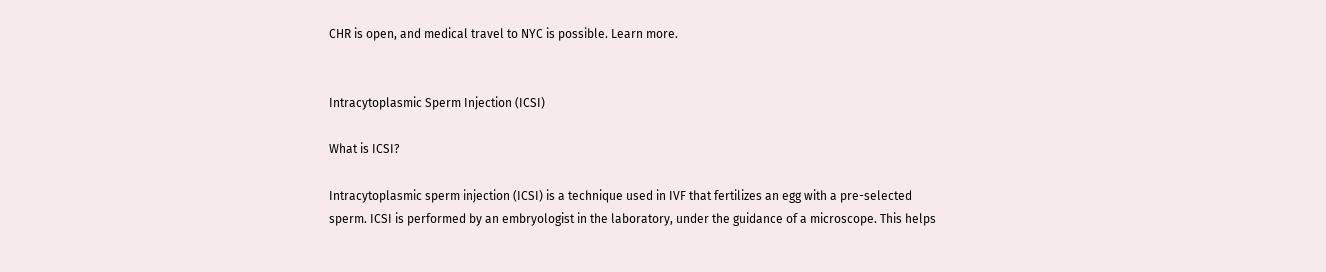CHR is open, and medical travel to NYC is possible. Learn more.


Intracytoplasmic Sperm Injection (ICSI)

What is ICSI?

Intracytoplasmic sperm injection (ICSI) is a technique used in IVF that fertilizes an egg with a pre-selected sperm. ICSI is performed by an embryologist in the laboratory, under the guidance of a microscope. This helps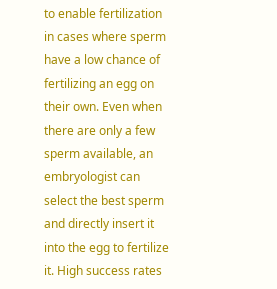to enable fertilization in cases where sperm have a low chance of fertilizing an egg on their own. Even when there are only a few sperm available, an embryologist can select the best sperm and directly insert it into the egg to fertilize it. High success rates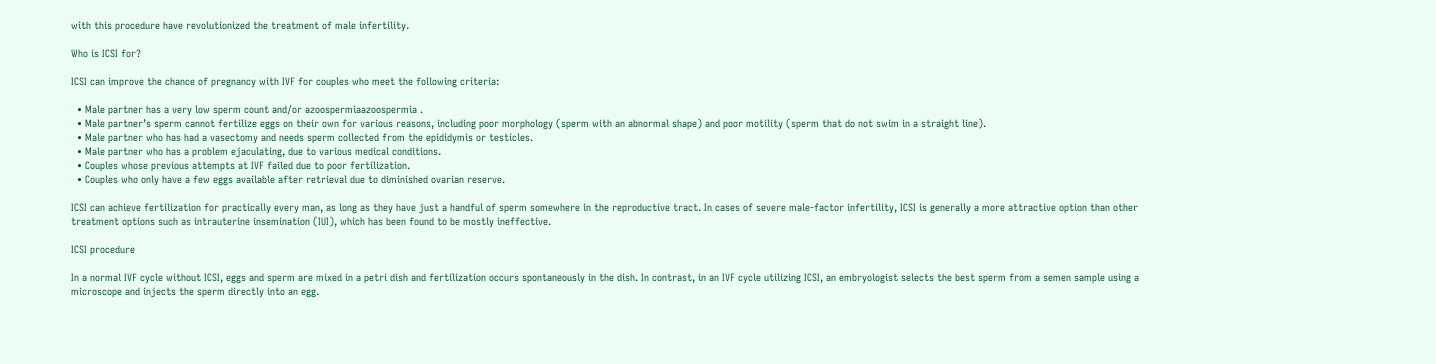with this procedure have revolutionized the treatment of male infertility.

Who is ICSI for?

ICSI can improve the chance of pregnancy with IVF for couples who meet the following criteria:

  • Male partner has a very low sperm count and/or azoospermiaazoospermia .
  • Male partner’s sperm cannot fertilize eggs on their own for various reasons, including poor morphology (sperm with an abnormal shape) and poor motility (sperm that do not swim in a straight line).
  • Male partner who has had a vasectomy and needs sperm collected from the epididymis or testicles.
  • Male partner who has a problem ejaculating, due to various medical conditions.
  • Couples whose previous attempts at IVF failed due to poor fertilization.
  • Couples who only have a few eggs available after retrieval due to diminished ovarian reserve.

ICSI can achieve fertilization for practically every man, as long as they have just a handful of sperm somewhere in the reproductive tract. In cases of severe male-factor infertility, ICSI is generally a more attractive option than other treatment options such as intrauterine insemination (IUI), which has been found to be mostly ineffective.

ICSI procedure

In a normal IVF cycle without ICSI, eggs and sperm are mixed in a petri dish and fertilization occurs spontaneously in the dish. In contrast, in an IVF cycle utilizing ICSI, an embryologist selects the best sperm from a semen sample using a microscope and injects the sperm directly into an egg.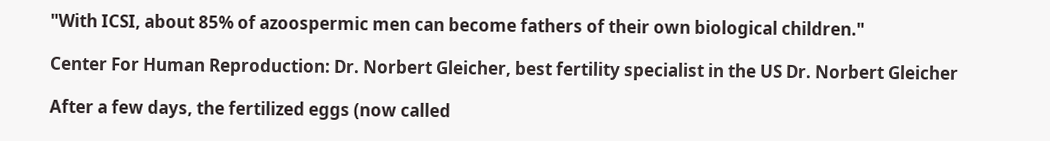"With ICSI, about 85% of azoospermic men can become fathers of their own biological children."

Center For Human Reproduction: Dr. Norbert Gleicher, best fertility specialist in the US Dr. Norbert Gleicher

After a few days, the fertilized eggs (now called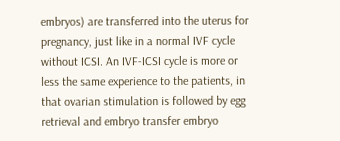embryos) are transferred into the uterus for pregnancy, just like in a normal IVF cycle without ICSI. An IVF-ICSI cycle is more or less the same experience to the patients, in that ovarian stimulation is followed by egg retrieval and embryo transfer embryo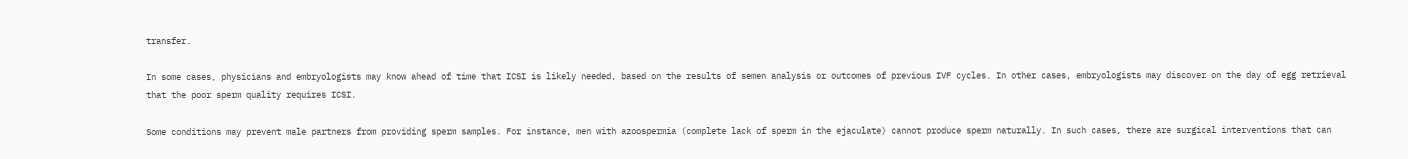transfer.

In some cases, physicians and embryologists may know ahead of time that ICSI is likely needed, based on the results of semen analysis or outcomes of previous IVF cycles. In other cases, embryologists may discover on the day of egg retrieval that the poor sperm quality requires ICSI.

Some conditions may prevent male partners from providing sperm samples. For instance, men with azoospermia (complete lack of sperm in the ejaculate) cannot produce sperm naturally. In such cases, there are surgical interventions that can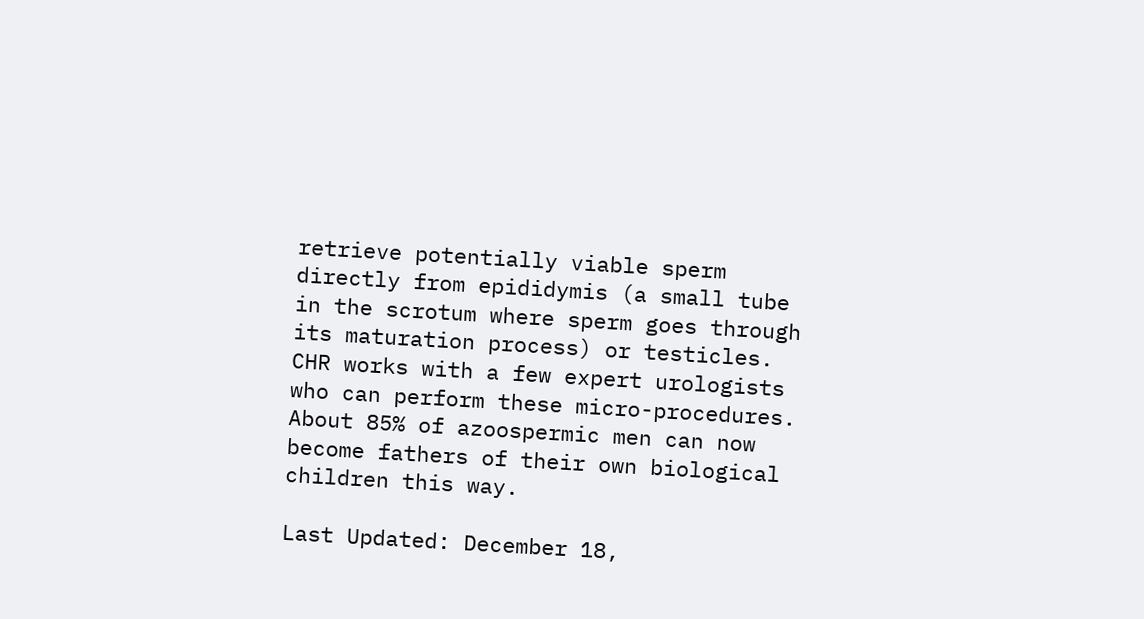retrieve potentially viable sperm directly from epididymis (a small tube in the scrotum where sperm goes through its maturation process) or testicles. CHR works with a few expert urologists who can perform these micro-procedures. About 85% of azoospermic men can now become fathers of their own biological children this way.

Last Updated: December 18,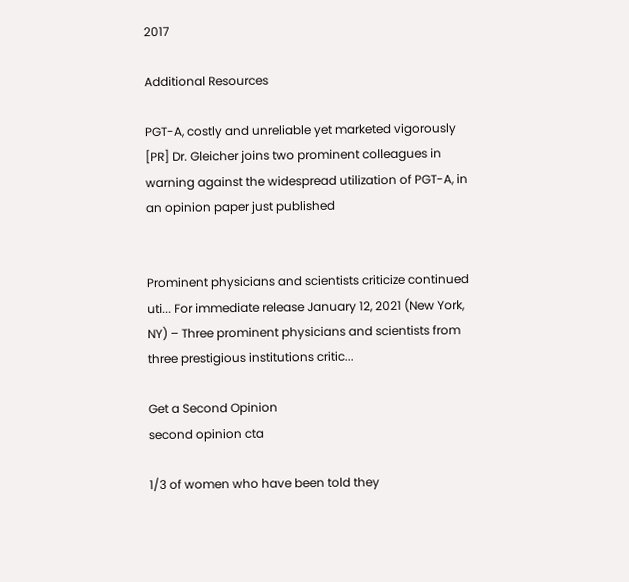2017

Additional Resources

PGT-A, costly and unreliable yet marketed vigorously [PR] Dr. Gleicher joins two prominent colleagues in warning against the widespread utilization of PGT-A, in an opinion paper just published


Prominent physicians and scientists criticize continued uti... For immediate release January 12, 2021 (New York, NY) – Three prominent physicians and scientists from three prestigious institutions critic...

Get a Second Opinion
second opinion cta

1/3 of women who have been told they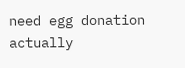need egg donation actually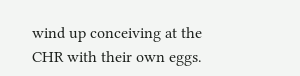wind up conceiving at the CHR with their own eggs.